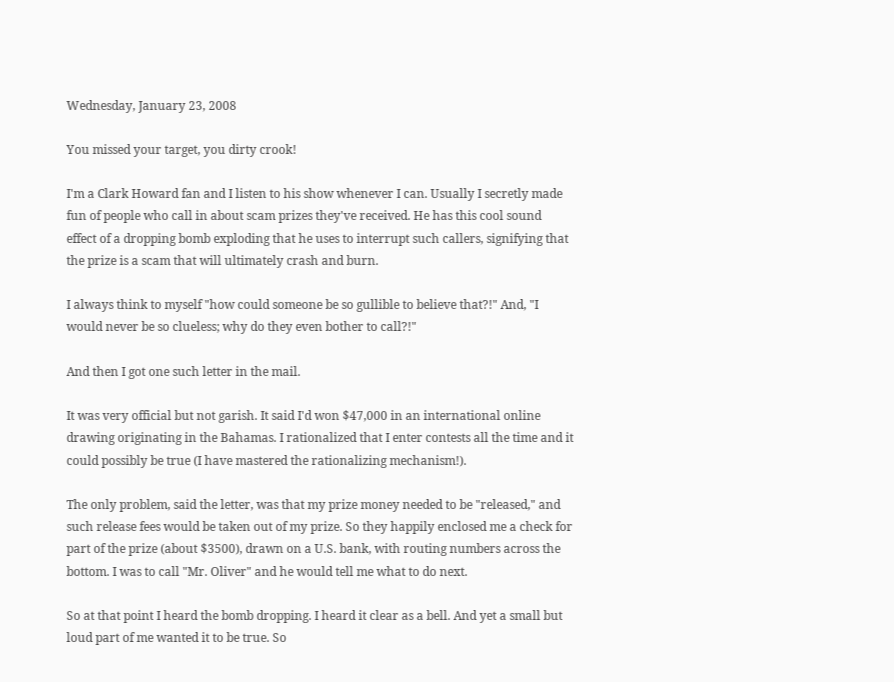Wednesday, January 23, 2008

You missed your target, you dirty crook!

I'm a Clark Howard fan and I listen to his show whenever I can. Usually I secretly made fun of people who call in about scam prizes they've received. He has this cool sound effect of a dropping bomb exploding that he uses to interrupt such callers, signifying that the prize is a scam that will ultimately crash and burn.

I always think to myself "how could someone be so gullible to believe that?!" And, "I would never be so clueless; why do they even bother to call?!"

And then I got one such letter in the mail.

It was very official but not garish. It said I'd won $47,000 in an international online drawing originating in the Bahamas. I rationalized that I enter contests all the time and it could possibly be true (I have mastered the rationalizing mechanism!).

The only problem, said the letter, was that my prize money needed to be "released," and such release fees would be taken out of my prize. So they happily enclosed me a check for part of the prize (about $3500), drawn on a U.S. bank, with routing numbers across the bottom. I was to call "Mr. Oliver" and he would tell me what to do next.

So at that point I heard the bomb dropping. I heard it clear as a bell. And yet a small but loud part of me wanted it to be true. So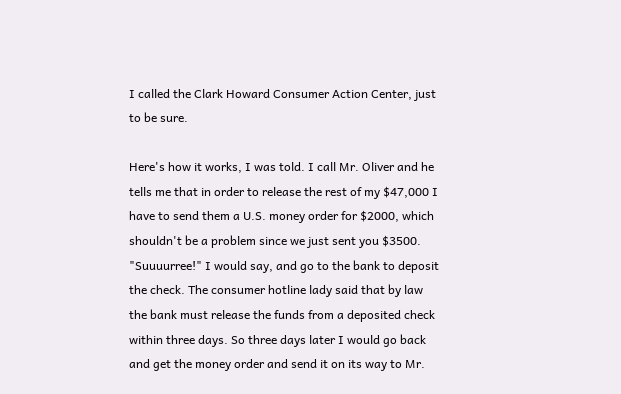I called the Clark Howard Consumer Action Center, just to be sure.

Here's how it works, I was told. I call Mr. Oliver and he tells me that in order to release the rest of my $47,000 I have to send them a U.S. money order for $2000, which shouldn't be a problem since we just sent you $3500. "Suuuurree!" I would say, and go to the bank to deposit the check. The consumer hotline lady said that by law the bank must release the funds from a deposited check within three days. So three days later I would go back and get the money order and send it on its way to Mr.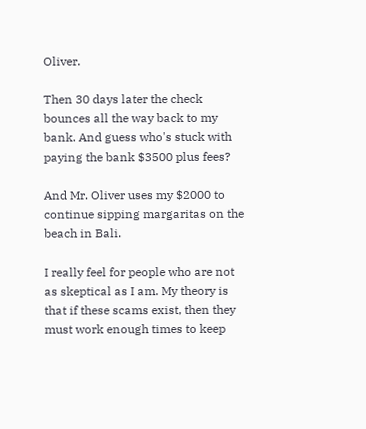Oliver.

Then 30 days later the check bounces all the way back to my bank. And guess who's stuck with paying the bank $3500 plus fees?

And Mr. Oliver uses my $2000 to continue sipping margaritas on the beach in Bali.

I really feel for people who are not as skeptical as I am. My theory is that if these scams exist, then they must work enough times to keep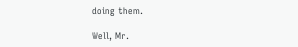doing them.

Well, Mr.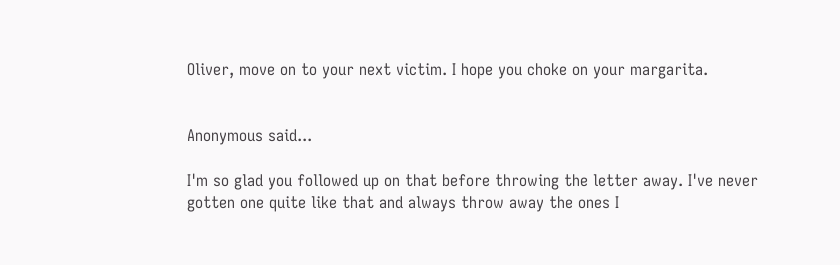Oliver, move on to your next victim. I hope you choke on your margarita.


Anonymous said...

I'm so glad you followed up on that before throwing the letter away. I've never gotten one quite like that and always throw away the ones I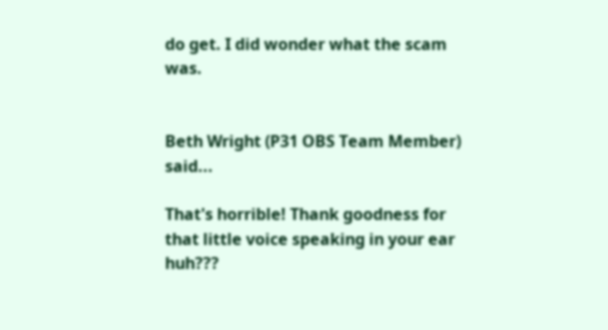do get. I did wonder what the scam was.


Beth Wright (P31 OBS Team Member) said...

That's horrible! Thank goodness for that little voice speaking in your ear huh???